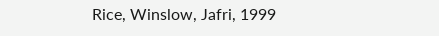Rice, Winslow, Jafri, 1999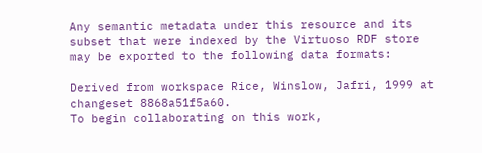Any semantic metadata under this resource and its subset that were indexed by the Virtuoso RDF store may be exported to the following data formats:

Derived from workspace Rice, Winslow, Jafri, 1999 at changeset 8868a51f5a60.
To begin collaborating on this work,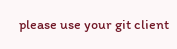please use your git client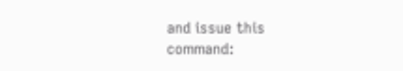and issue this command: